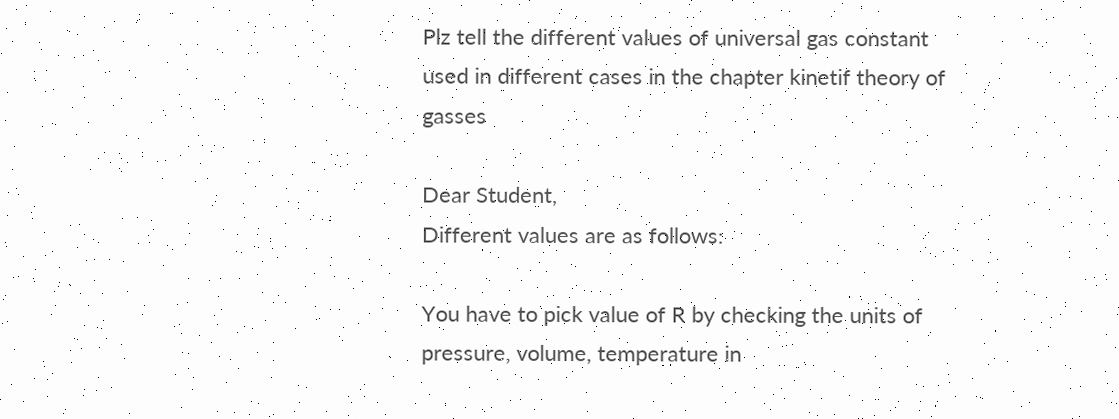Plz tell the different values of universal gas constant used in different cases in the chapter kinetif theory of gasses

Dear Student,
Different values are as follows:

You have to pick value of R by checking the units of pressure, volume, temperature in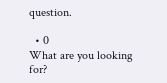question.

  • 0
What are you looking for?